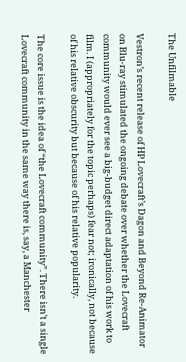The Unfilmable

Vestron’s recent release of HP Lovecraft’s Dagon and Beyond Re-Animator on Blu-ray stimulated the ongoing debate over whether the Lovecraft community would ever see a big-budget direct adaptation of his work to film. I (appropriately for the topic perhaps) fear not; ironically, not because of his relative obscurity but because of his relative popularity.

The core issue is the idea of “the Lovecraft community”. There isn’t a single Lovecraft community in the same way there is, say, a Manchester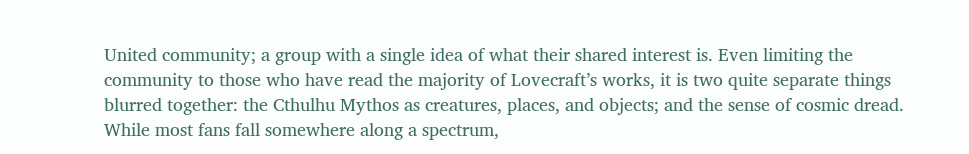United community; a group with a single idea of what their shared interest is. Even limiting the community to those who have read the majority of Lovecraft’s works, it is two quite separate things blurred together: the Cthulhu Mythos as creatures, places, and objects; and the sense of cosmic dread. While most fans fall somewhere along a spectrum,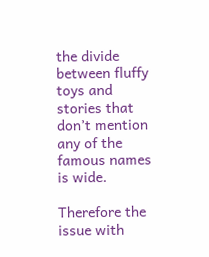the divide between fluffy toys and stories that don’t mention any of the famous names is wide.

Therefore the issue with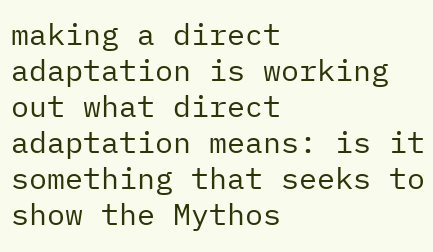making a direct adaptation is working out what direct adaptation means: is it something that seeks to show the Mythos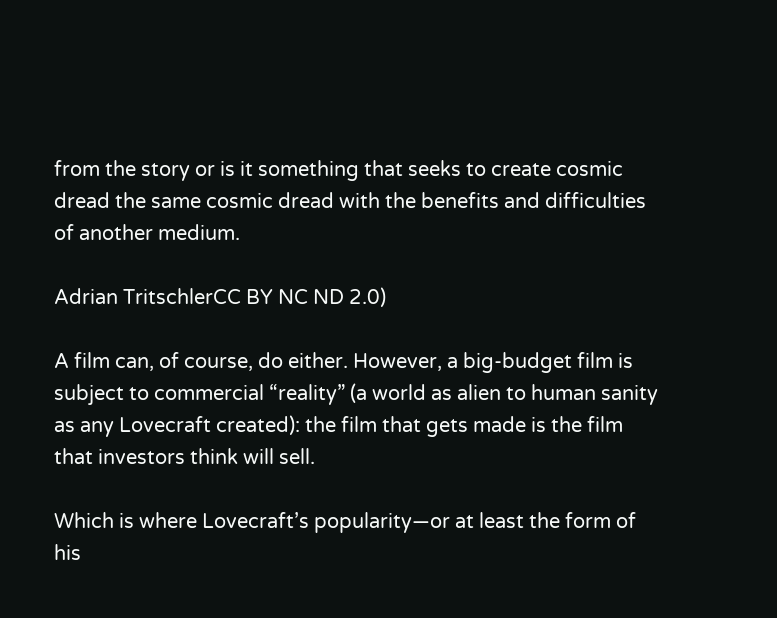from the story or is it something that seeks to create cosmic dread the same cosmic dread with the benefits and difficulties of another medium.

Adrian TritschlerCC BY NC ND 2.0)

A film can, of course, do either. However, a big-budget film is subject to commercial “reality” (a world as alien to human sanity as any Lovecraft created): the film that gets made is the film that investors think will sell.

Which is where Lovecraft’s popularity—or at least the form of his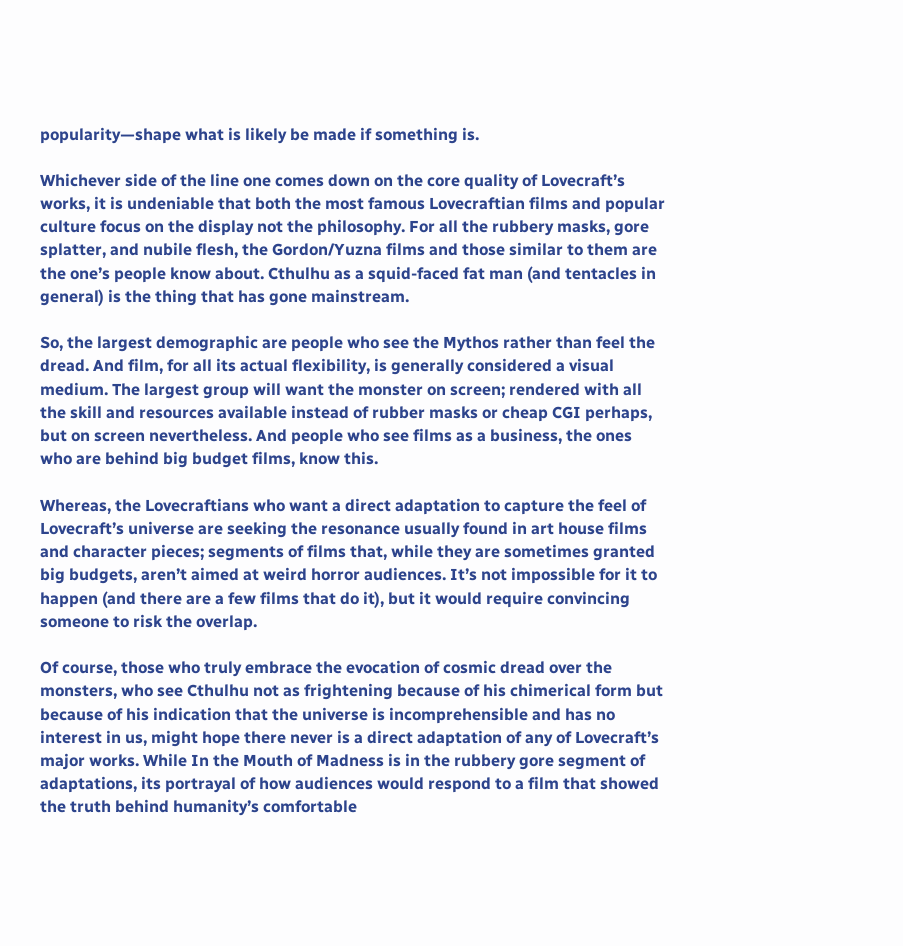popularity—shape what is likely be made if something is.

Whichever side of the line one comes down on the core quality of Lovecraft’s works, it is undeniable that both the most famous Lovecraftian films and popular culture focus on the display not the philosophy. For all the rubbery masks, gore splatter, and nubile flesh, the Gordon/Yuzna films and those similar to them are the one’s people know about. Cthulhu as a squid-faced fat man (and tentacles in general) is the thing that has gone mainstream.

So, the largest demographic are people who see the Mythos rather than feel the dread. And film, for all its actual flexibility, is generally considered a visual medium. The largest group will want the monster on screen; rendered with all the skill and resources available instead of rubber masks or cheap CGI perhaps, but on screen nevertheless. And people who see films as a business, the ones who are behind big budget films, know this.

Whereas, the Lovecraftians who want a direct adaptation to capture the feel of Lovecraft’s universe are seeking the resonance usually found in art house films and character pieces; segments of films that, while they are sometimes granted big budgets, aren’t aimed at weird horror audiences. It’s not impossible for it to happen (and there are a few films that do it), but it would require convincing someone to risk the overlap.

Of course, those who truly embrace the evocation of cosmic dread over the monsters, who see Cthulhu not as frightening because of his chimerical form but because of his indication that the universe is incomprehensible and has no interest in us, might hope there never is a direct adaptation of any of Lovecraft’s major works. While In the Mouth of Madness is in the rubbery gore segment of adaptations, its portrayal of how audiences would respond to a film that showed the truth behind humanity’s comfortable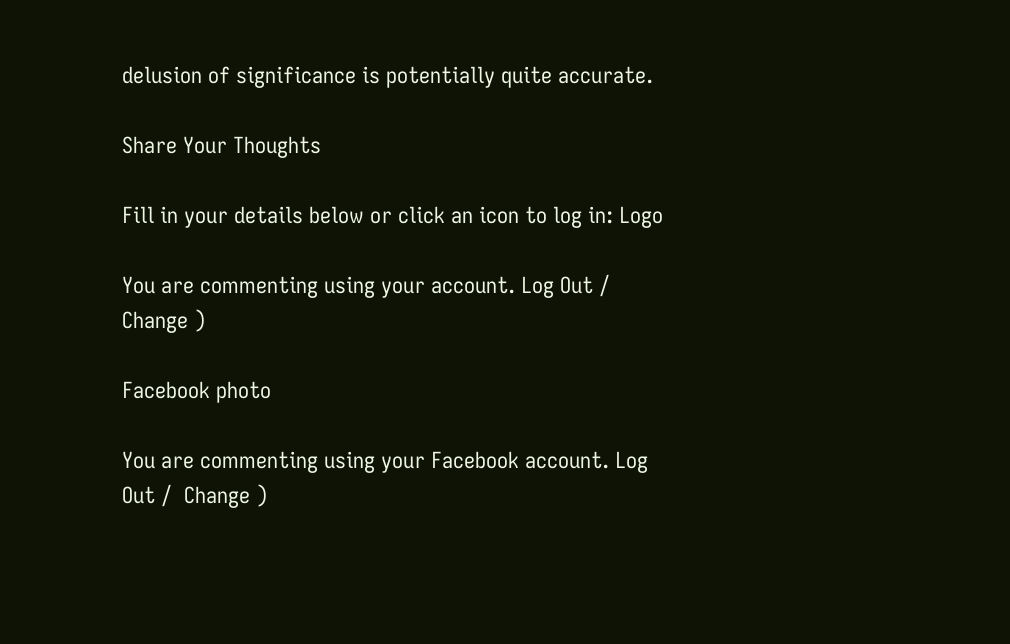delusion of significance is potentially quite accurate.

Share Your Thoughts

Fill in your details below or click an icon to log in: Logo

You are commenting using your account. Log Out /  Change )

Facebook photo

You are commenting using your Facebook account. Log Out /  Change )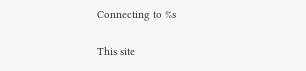Connecting to %s

This site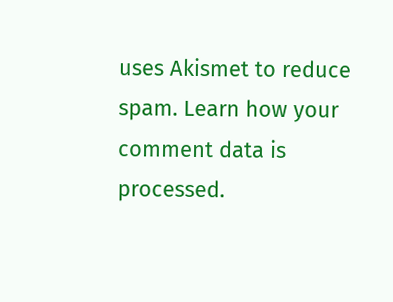uses Akismet to reduce spam. Learn how your comment data is processed.